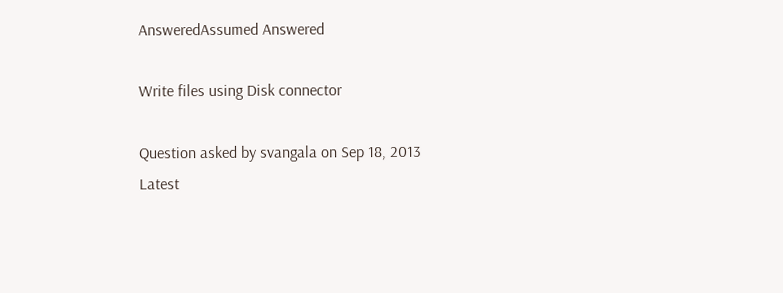AnsweredAssumed Answered

Write files using Disk connector

Question asked by svangala on Sep 18, 2013
Latest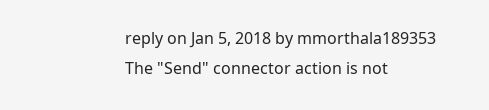reply on Jan 5, 2018 by mmorthala189353
The "Send" connector action is not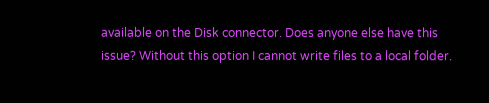available on the Disk connector. Does anyone else have this issue? Without this option I cannot write files to a local folder.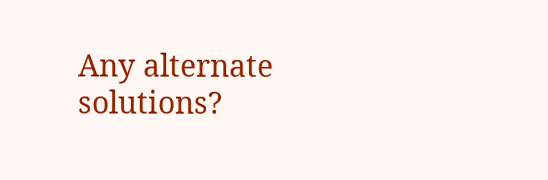Any alternate solutions?